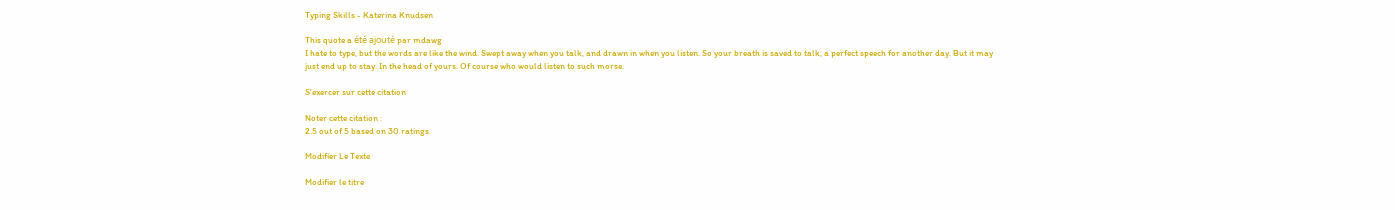Typing Skills - Katerina Knudsen

This quote a été ajouté par mdawg
I hate to type, but the words are like the wind. Swept away when you talk, and drawn in when you listen. So your breath is saved to talk, a perfect speech for another day. But it may just end up to stay. In the head of yours. Of course who would listen to such morse.

S'exercer sur cette citation

Noter cette citation :
2.5 out of 5 based on 30 ratings.

Modifier Le Texte

Modifier le titre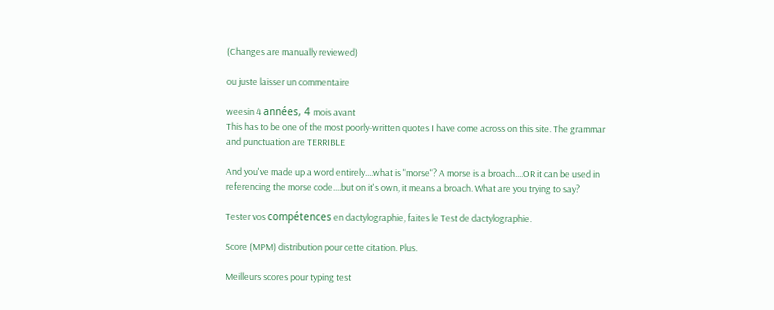(Changes are manually reviewed)

ou juste laisser un commentaire

weesin 4 années, 4 mois avant
This has to be one of the most poorly-written quotes I have come across on this site. The grammar and punctuation are TERRIBLE

And you've made up a word entirely....what is "morse"? A morse is a broach....OR it can be used in referencing the morse code....but on it's own, it means a broach. What are you trying to say?

Tester vos compétences en dactylographie, faites le Test de dactylographie.

Score (MPM) distribution pour cette citation. Plus.

Meilleurs scores pour typing test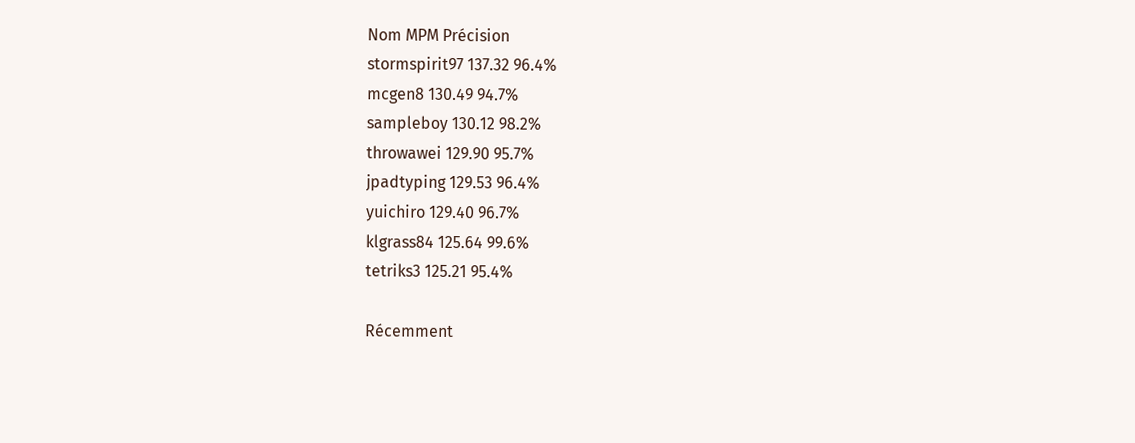Nom MPM Précision
stormspirit97 137.32 96.4%
mcgen8 130.49 94.7%
sampleboy 130.12 98.2%
throwawei 129.90 95.7%
jpadtyping 129.53 96.4%
yuichiro 129.40 96.7%
klgrass84 125.64 99.6%
tetriks3 125.21 95.4%

Récemment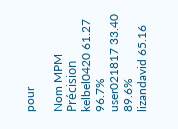pour

Nom MPM Précision
kelbel0420 61.27 96.7%
user021817 33.40 89.6%
lizandavid 65.16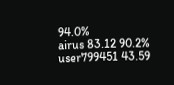94.0%
airus 83.12 90.2%
user799451 43.59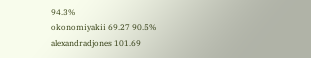94.3%
okonomiyakii 69.27 90.5%
alexandradjones 101.69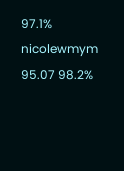97.1%
nicolewmym 95.07 98.2%